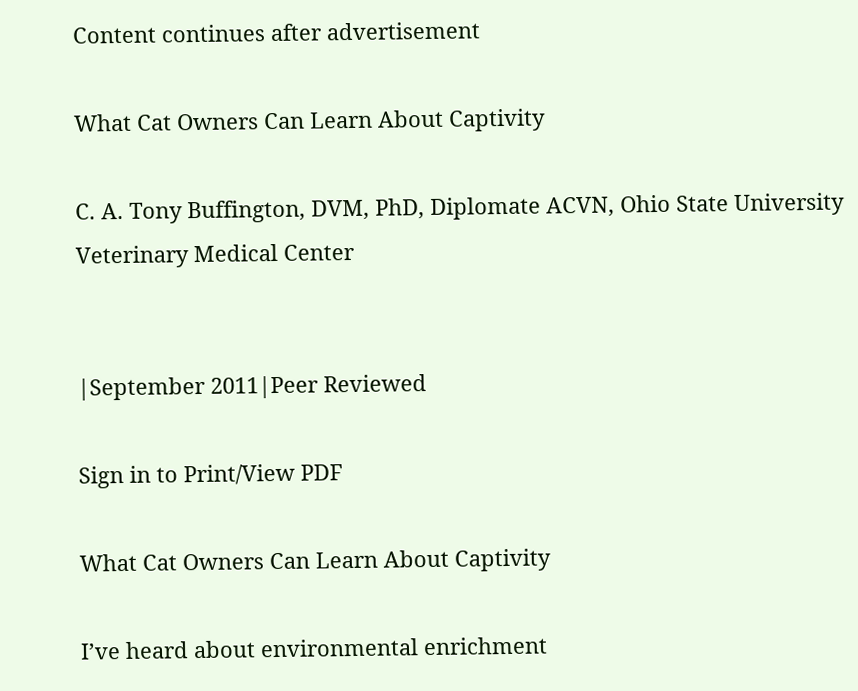Content continues after advertisement

What Cat Owners Can Learn About Captivity

C. A. Tony Buffington, DVM, PhD, Diplomate ACVN, Ohio State University Veterinary Medical Center


|September 2011|Peer Reviewed

Sign in to Print/View PDF

What Cat Owners Can Learn About Captivity

I’ve heard about environmental enrichment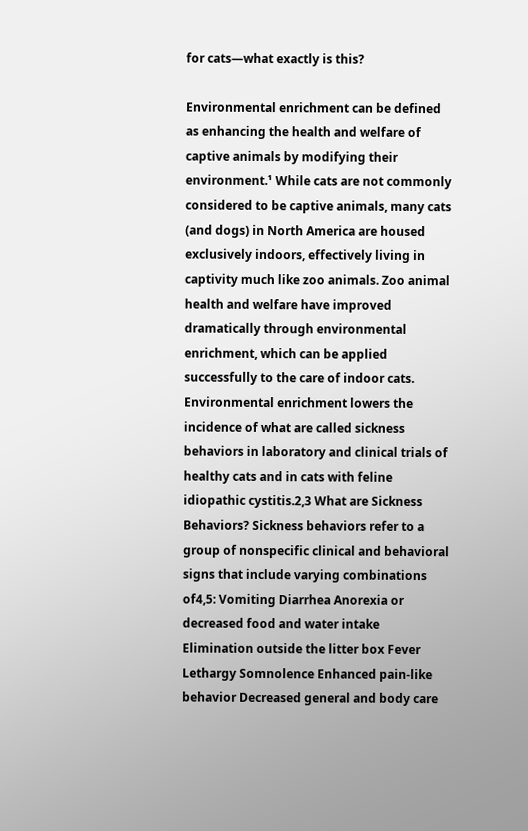for cats—what exactly is this?

Environmental enrichment can be defined as enhancing the health and welfare of captive animals by modifying their environment.¹ While cats are not commonly considered to be captive animals, many cats (and dogs) in North America are housed exclusively indoors, effectively living in captivity much like zoo animals. Zoo animal health and welfare have improved dramatically through environmental enrichment, which can be applied successfully to the care of indoor cats. Environmental enrichment lowers the incidence of what are called sickness behaviors in laboratory and clinical trials of healthy cats and in cats with feline idiopathic cystitis.2,3 What are Sickness Behaviors? Sickness behaviors refer to a group of nonspecific clinical and behavioral signs that include varying combinations of4,5: Vomiting Diarrhea Anorexia or decreased food and water intake Elimination outside the litter box Fever Lethargy Somnolence Enhanced pain-like behavior Decreased general and body care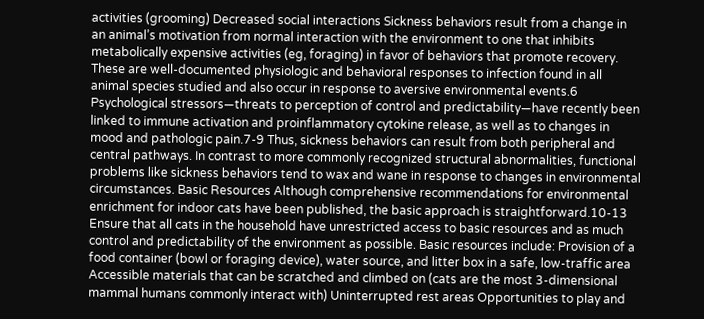activities (grooming) Decreased social interactions Sickness behaviors result from a change in an animal’s motivation from normal interaction with the environment to one that inhibits metabolically expensive activities (eg, foraging) in favor of behaviors that promote recovery. These are well-documented physiologic and behavioral responses to infection found in all animal species studied and also occur in response to aversive environmental events.6 Psychological stressors—threats to perception of control and predictability—have recently been linked to immune activation and proinflammatory cytokine release, as well as to changes in mood and pathologic pain.7-9 Thus, sickness behaviors can result from both peripheral and central pathways. In contrast to more commonly recognized structural abnormalities, functional problems like sickness behaviors tend to wax and wane in response to changes in environmental circumstances. Basic Resources Although comprehensive recommendations for environmental enrichment for indoor cats have been published, the basic approach is straightforward.10-13 Ensure that all cats in the household have unrestricted access to basic resources and as much control and predictability of the environment as possible. Basic resources include: Provision of a food container (bowl or foraging device), water source, and litter box in a safe, low-traffic area Accessible materials that can be scratched and climbed on (cats are the most 3-dimensional mammal humans commonly interact with) Uninterrupted rest areas Opportunities to play and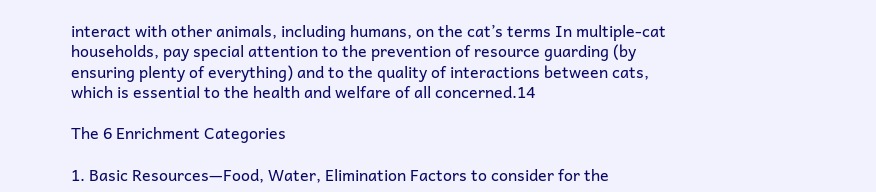interact with other animals, including humans, on the cat’s terms In multiple-cat households, pay special attention to the prevention of resource guarding (by ensuring plenty of everything) and to the quality of interactions between cats, which is essential to the health and welfare of all concerned.14

The 6 Enrichment Categories

1. Basic Resources—Food, Water, Elimination Factors to consider for the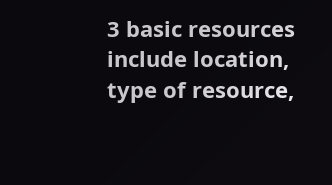3 basic resources include location, type of resource,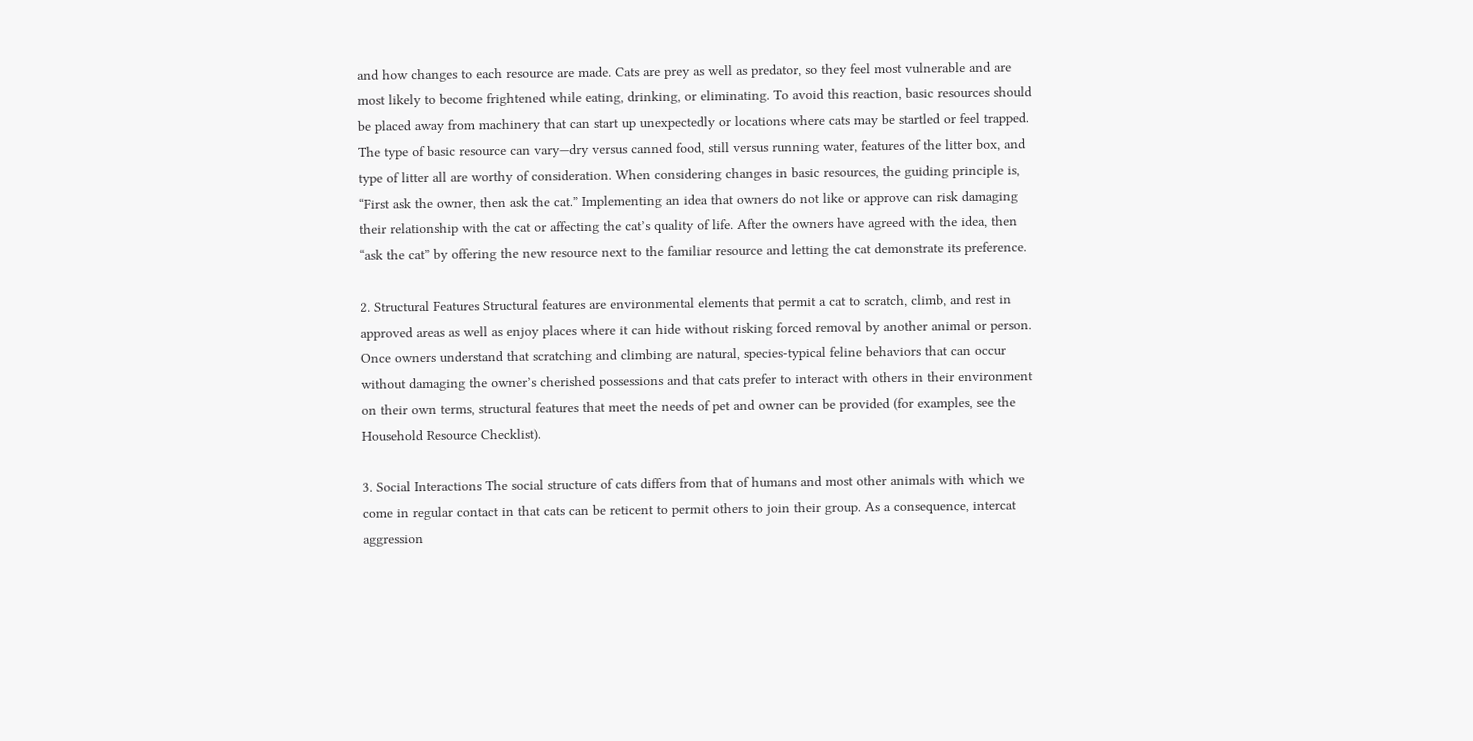and how changes to each resource are made. Cats are prey as well as predator, so they feel most vulnerable and are most likely to become frightened while eating, drinking, or eliminating. To avoid this reaction, basic resources should be placed away from machinery that can start up unexpectedly or locations where cats may be startled or feel trapped. The type of basic resource can vary—dry versus canned food, still versus running water, features of the litter box, and type of litter all are worthy of consideration. When considering changes in basic resources, the guiding principle is, “First ask the owner, then ask the cat.” Implementing an idea that owners do not like or approve can risk damaging their relationship with the cat or affecting the cat’s quality of life. After the owners have agreed with the idea, then “ask the cat” by offering the new resource next to the familiar resource and letting the cat demonstrate its preference.

2. Structural Features Structural features are environmental elements that permit a cat to scratch, climb, and rest in approved areas as well as enjoy places where it can hide without risking forced removal by another animal or person. Once owners understand that scratching and climbing are natural, species-typical feline behaviors that can occur without damaging the owner’s cherished possessions and that cats prefer to interact with others in their environment on their own terms, structural features that meet the needs of pet and owner can be provided (for examples, see the Household Resource Checklist).

3. Social Interactions The social structure of cats differs from that of humans and most other animals with which we come in regular contact in that cats can be reticent to permit others to join their group. As a consequence, intercat aggression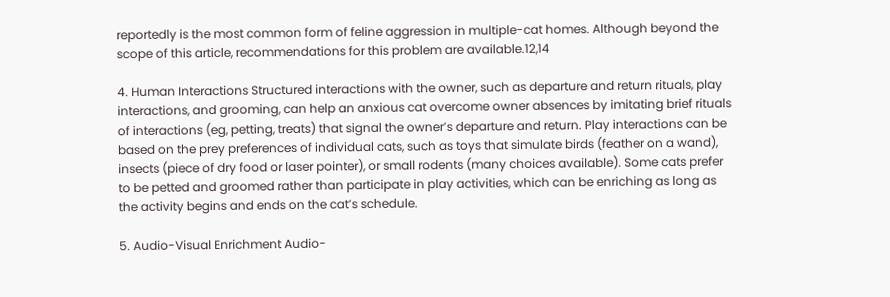reportedly is the most common form of feline aggression in multiple-cat homes. Although beyond the scope of this article, recommendations for this problem are available.12,14

4. Human Interactions Structured interactions with the owner, such as departure and return rituals, play interactions, and grooming, can help an anxious cat overcome owner absences by imitating brief rituals of interactions (eg, petting, treats) that signal the owner’s departure and return. Play interactions can be based on the prey preferences of individual cats, such as toys that simulate birds (feather on a wand), insects (piece of dry food or laser pointer), or small rodents (many choices available). Some cats prefer to be petted and groomed rather than participate in play activities, which can be enriching as long as the activity begins and ends on the cat’s schedule.

5. Audio-Visual Enrichment Audio-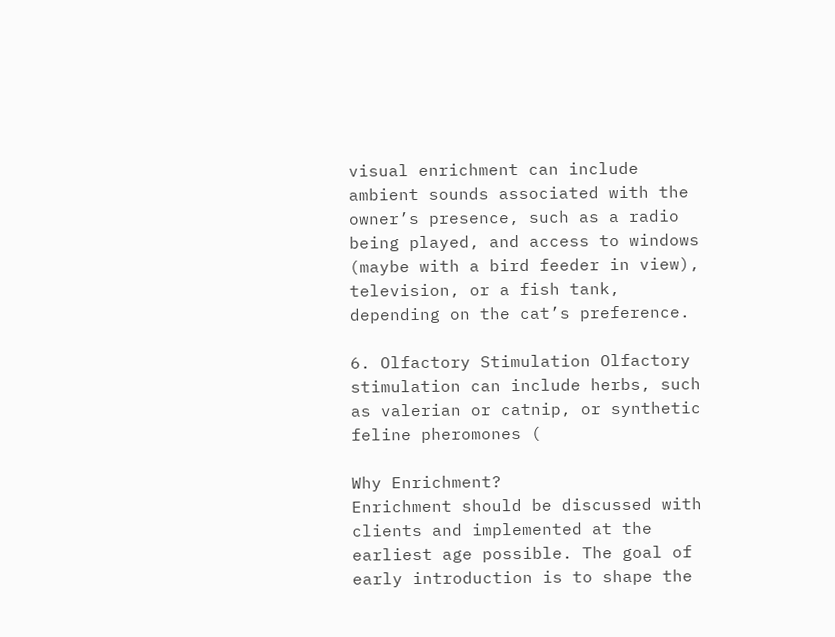visual enrichment can include ambient sounds associated with the owner’s presence, such as a radio being played, and access to windows (maybe with a bird feeder in view), television, or a fish tank, depending on the cat’s preference.

6. Olfactory Stimulation Olfactory stimulation can include herbs, such as valerian or catnip, or synthetic feline pheromones (

Why Enrichment?
Enrichment should be discussed with clients and implemented at the earliest age possible. The goal of early introduction is to shape the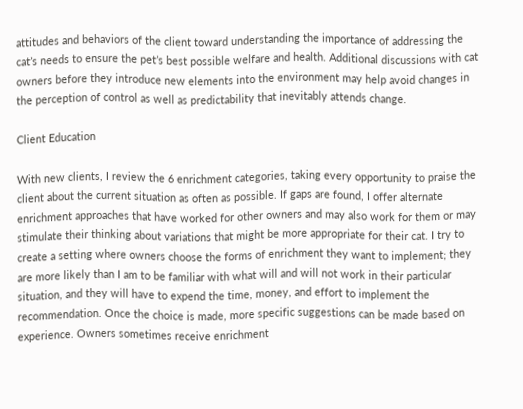attitudes and behaviors of the client toward understanding the importance of addressing the cat’s needs to ensure the pet’s best possible welfare and health. Additional discussions with cat owners before they introduce new elements into the environment may help avoid changes in the perception of control as well as predictability that inevitably attends change.

Client Education

With new clients, I review the 6 enrichment categories, taking every opportunity to praise the client about the current situation as often as possible. If gaps are found, I offer alternate enrichment approaches that have worked for other owners and may also work for them or may stimulate their thinking about variations that might be more appropriate for their cat. I try to create a setting where owners choose the forms of enrichment they want to implement; they are more likely than I am to be familiar with what will and will not work in their particular situation, and they will have to expend the time, money, and effort to implement the recommendation. Once the choice is made, more specific suggestions can be made based on experience. Owners sometimes receive enrichment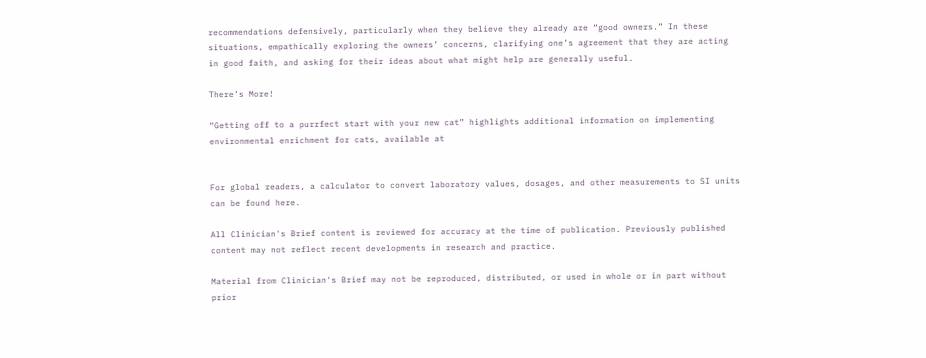recommendations defensively, particularly when they believe they already are “good owners.” In these situations, empathically exploring the owners’ concerns, clarifying one’s agreement that they are acting in good faith, and asking for their ideas about what might help are generally useful.

There’s More!

“Getting off to a purrfect start with your new cat” highlights additional information on implementing environmental enrichment for cats, available at


For global readers, a calculator to convert laboratory values, dosages, and other measurements to SI units can be found here.

All Clinician's Brief content is reviewed for accuracy at the time of publication. Previously published content may not reflect recent developments in research and practice.

Material from Clinician's Brief may not be reproduced, distributed, or used in whole or in part without prior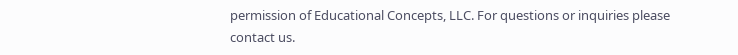permission of Educational Concepts, LLC. For questions or inquiries please contact us.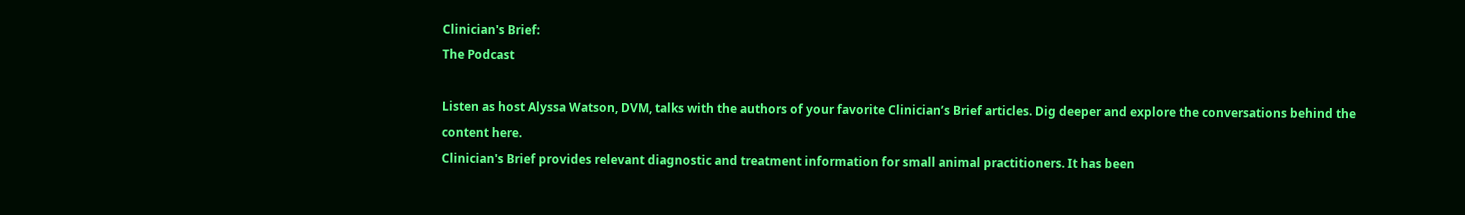Clinician's Brief:
The Podcast

Listen as host Alyssa Watson, DVM, talks with the authors of your favorite Clinician’s Brief articles. Dig deeper and explore the conversations behind the content here.
Clinician's Brief provides relevant diagnostic and treatment information for small animal practitioners. It has been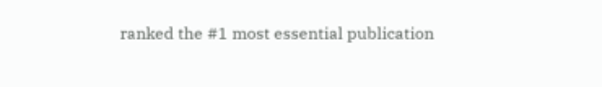ranked the #1 most essential publication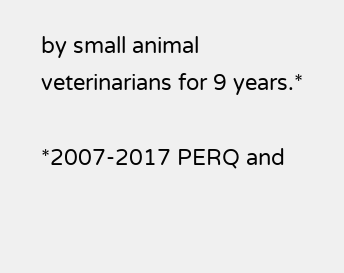by small animal veterinarians for 9 years.*

*2007-2017 PERQ and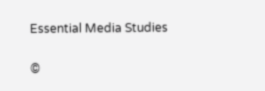Essential Media Studies

©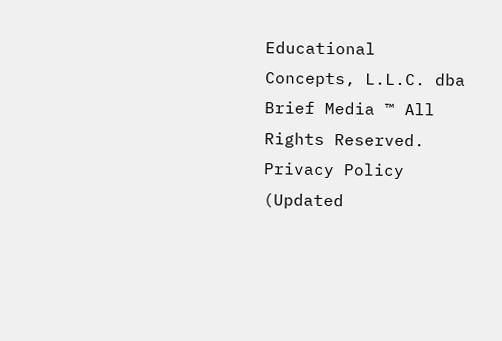Educational Concepts, L.L.C. dba Brief Media ™ All Rights Reserved. Privacy Policy (Updated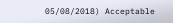05/08/2018) Acceptable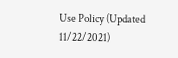Use Policy (Updated 11/22/2021)